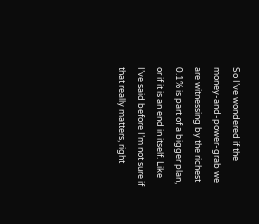So I’ve wondered if the money-and-power-grab we are witnessing by the richest 0.1% is part of a bigger plan, or if it is an end in itself. Like I’ve said before I’m not sure if that really matters, right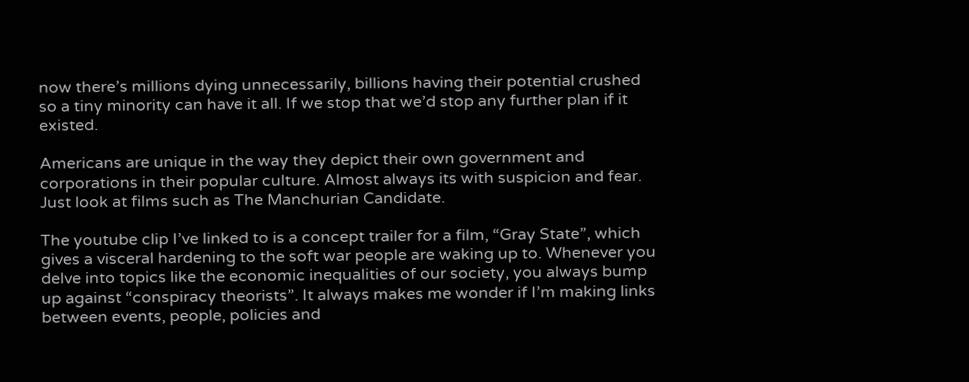now there’s millions dying unnecessarily, billions having their potential crushed so a tiny minority can have it all. If we stop that we’d stop any further plan if it existed.

Americans are unique in the way they depict their own government and corporations in their popular culture. Almost always its with suspicion and fear. Just look at films such as The Manchurian Candidate.

The youtube clip I’ve linked to is a concept trailer for a film, “Gray State”, which gives a visceral hardening to the soft war people are waking up to. Whenever you delve into topics like the economic inequalities of our society, you always bump up against “conspiracy theorists”. It always makes me wonder if I’m making links between events, people, policies and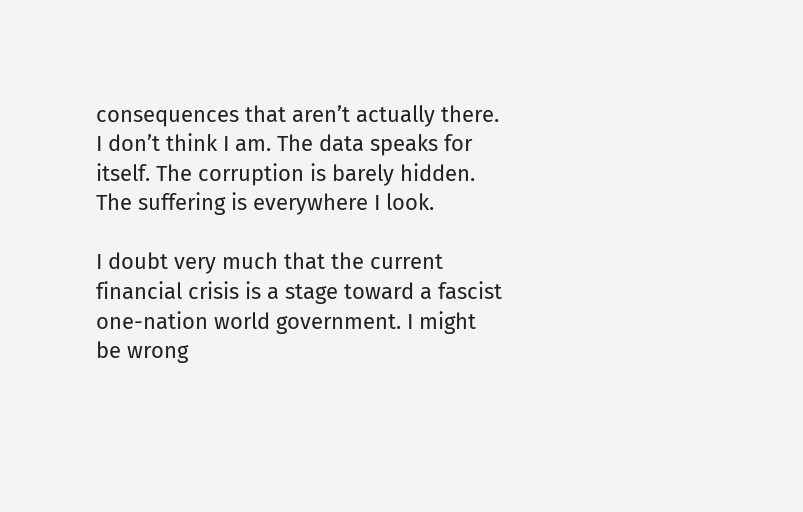consequences that aren’t actually there. I don’t think I am. The data speaks for itself. The corruption is barely hidden. The suffering is everywhere I look.

I doubt very much that the current financial crisis is a stage toward a fascist one-nation world government. I might be wrong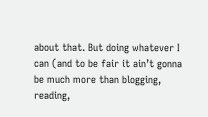about that. But doing whatever I can (and to be fair it ain’t gonna be much more than blogging, reading,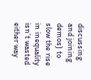discussing and joining demos) to slow the rise in inequality isn’t wasted either way